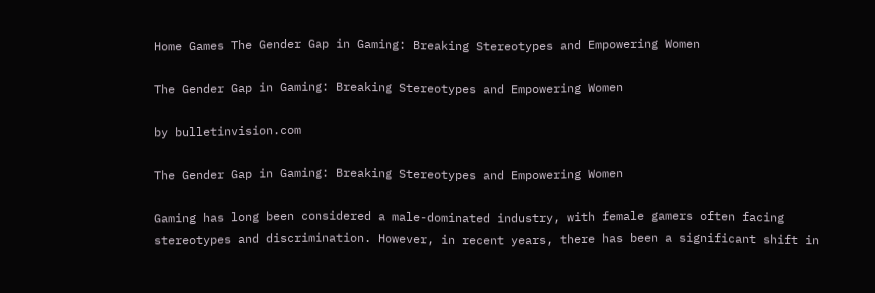Home Games The Gender Gap in Gaming: Breaking Stereotypes and Empowering Women

The Gender Gap in Gaming: Breaking Stereotypes and Empowering Women

by bulletinvision.com

The Gender Gap in Gaming: Breaking Stereotypes and Empowering Women

Gaming has long been considered a male-dominated industry, with female gamers often facing stereotypes and discrimination. However, in recent years, there has been a significant shift in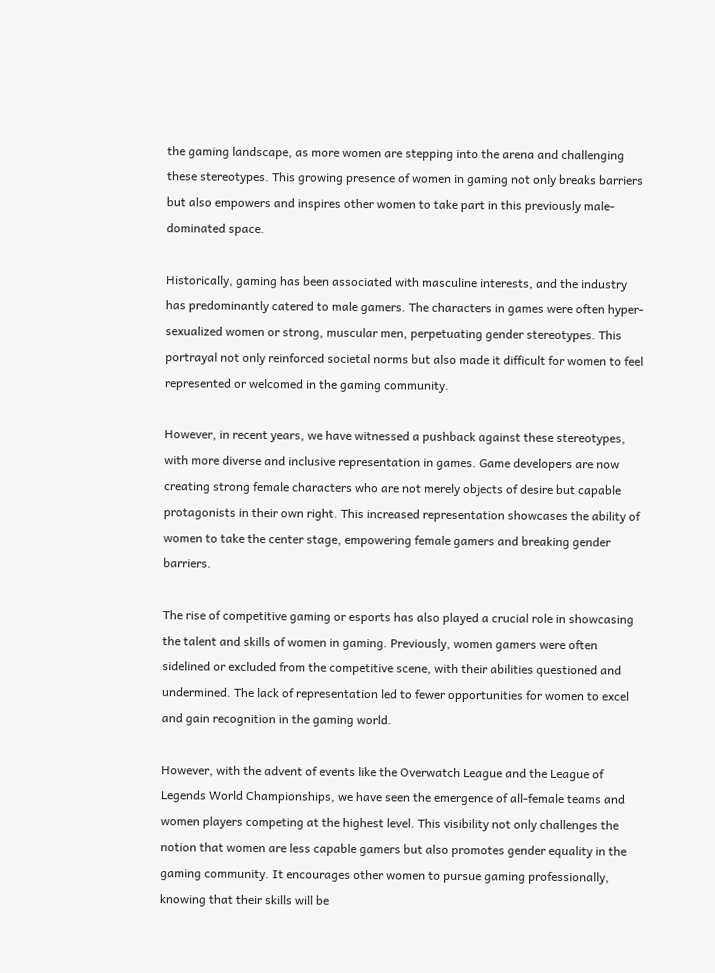the gaming landscape, as more women are stepping into the arena and challenging these stereotypes. This growing presence of women in gaming not only breaks barriers but also empowers and inspires other women to take part in this previously male-dominated space.

Historically, gaming has been associated with masculine interests, and the industry has predominantly catered to male gamers. The characters in games were often hyper-sexualized women or strong, muscular men, perpetuating gender stereotypes. This portrayal not only reinforced societal norms but also made it difficult for women to feel represented or welcomed in the gaming community.

However, in recent years, we have witnessed a pushback against these stereotypes, with more diverse and inclusive representation in games. Game developers are now creating strong female characters who are not merely objects of desire but capable protagonists in their own right. This increased representation showcases the ability of women to take the center stage, empowering female gamers and breaking gender barriers.

The rise of competitive gaming or esports has also played a crucial role in showcasing the talent and skills of women in gaming. Previously, women gamers were often sidelined or excluded from the competitive scene, with their abilities questioned and undermined. The lack of representation led to fewer opportunities for women to excel and gain recognition in the gaming world.

However, with the advent of events like the Overwatch League and the League of Legends World Championships, we have seen the emergence of all-female teams and women players competing at the highest level. This visibility not only challenges the notion that women are less capable gamers but also promotes gender equality in the gaming community. It encourages other women to pursue gaming professionally, knowing that their skills will be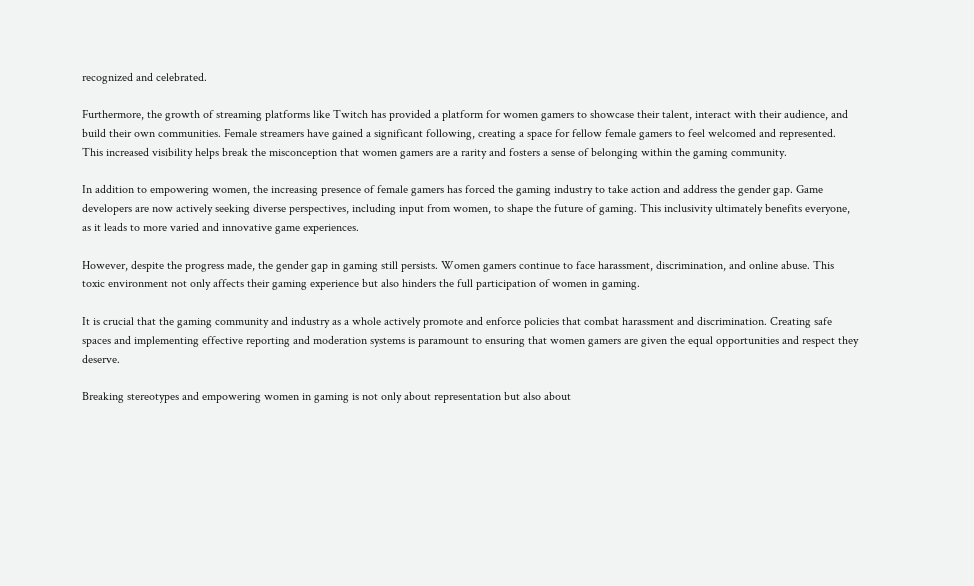recognized and celebrated.

Furthermore, the growth of streaming platforms like Twitch has provided a platform for women gamers to showcase their talent, interact with their audience, and build their own communities. Female streamers have gained a significant following, creating a space for fellow female gamers to feel welcomed and represented. This increased visibility helps break the misconception that women gamers are a rarity and fosters a sense of belonging within the gaming community.

In addition to empowering women, the increasing presence of female gamers has forced the gaming industry to take action and address the gender gap. Game developers are now actively seeking diverse perspectives, including input from women, to shape the future of gaming. This inclusivity ultimately benefits everyone, as it leads to more varied and innovative game experiences.

However, despite the progress made, the gender gap in gaming still persists. Women gamers continue to face harassment, discrimination, and online abuse. This toxic environment not only affects their gaming experience but also hinders the full participation of women in gaming.

It is crucial that the gaming community and industry as a whole actively promote and enforce policies that combat harassment and discrimination. Creating safe spaces and implementing effective reporting and moderation systems is paramount to ensuring that women gamers are given the equal opportunities and respect they deserve.

Breaking stereotypes and empowering women in gaming is not only about representation but also about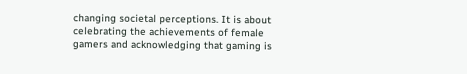changing societal perceptions. It is about celebrating the achievements of female gamers and acknowledging that gaming is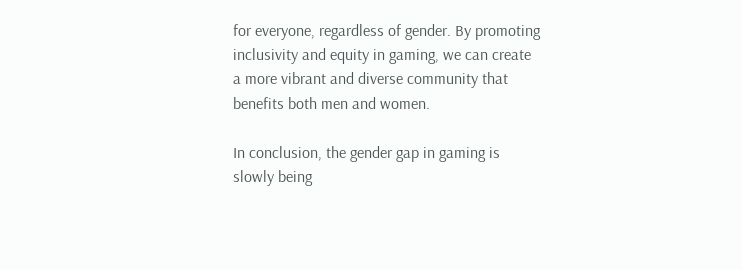for everyone, regardless of gender. By promoting inclusivity and equity in gaming, we can create a more vibrant and diverse community that benefits both men and women.

In conclusion, the gender gap in gaming is slowly being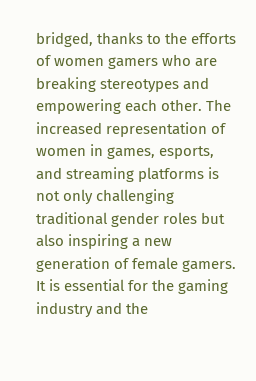bridged, thanks to the efforts of women gamers who are breaking stereotypes and empowering each other. The increased representation of women in games, esports, and streaming platforms is not only challenging traditional gender roles but also inspiring a new generation of female gamers. It is essential for the gaming industry and the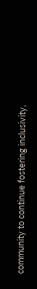community to continue fostering inclusivity,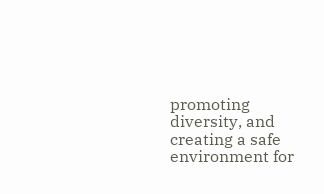promoting diversity, and creating a safe environment for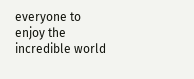everyone to enjoy the incredible world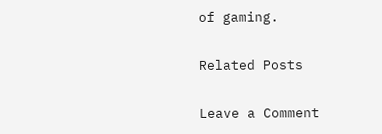of gaming.

Related Posts

Leave a Comment